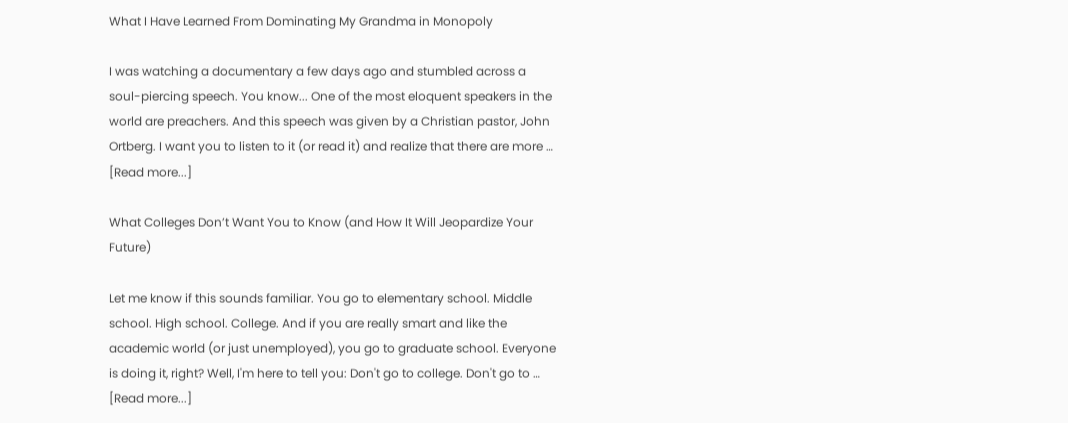What I Have Learned From Dominating My Grandma in Monopoly

I was watching a documentary a few days ago and stumbled across a soul-piercing speech. You know... One of the most eloquent speakers in the world are preachers. And this speech was given by a Christian pastor, John Ortberg. I want you to listen to it (or read it) and realize that there are more … [Read more...]

What Colleges Don’t Want You to Know (and How It Will Jeopardize Your Future)

Let me know if this sounds familiar. You go to elementary school. Middle school. High school. College. And if you are really smart and like the academic world (or just unemployed), you go to graduate school. Everyone is doing it, right? Well, I'm here to tell you: Don't go to college. Don't go to … [Read more...]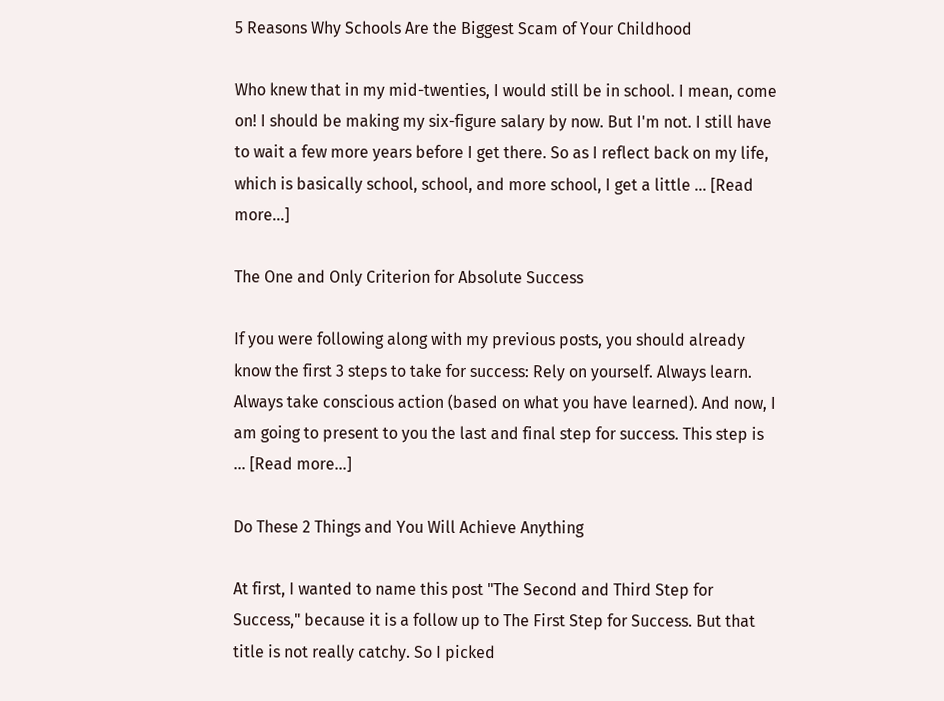5 Reasons Why Schools Are the Biggest Scam of Your Childhood

Who knew that in my mid-twenties, I would still be in school. I mean, come on! I should be making my six-figure salary by now. But I'm not. I still have to wait a few more years before I get there. So as I reflect back on my life, which is basically school, school, and more school, I get a little … [Read more...]

The One and Only Criterion for Absolute Success

If you were following along with my previous posts, you should already know the first 3 steps to take for success: Rely on yourself. Always learn. Always take conscious action (based on what you have learned). And now, I am going to present to you the last and final step for success. This step is … [Read more...]

Do These 2 Things and You Will Achieve Anything

At first, I wanted to name this post "The Second and Third Step for Success," because it is a follow up to The First Step for Success. But that title is not really catchy. So I picked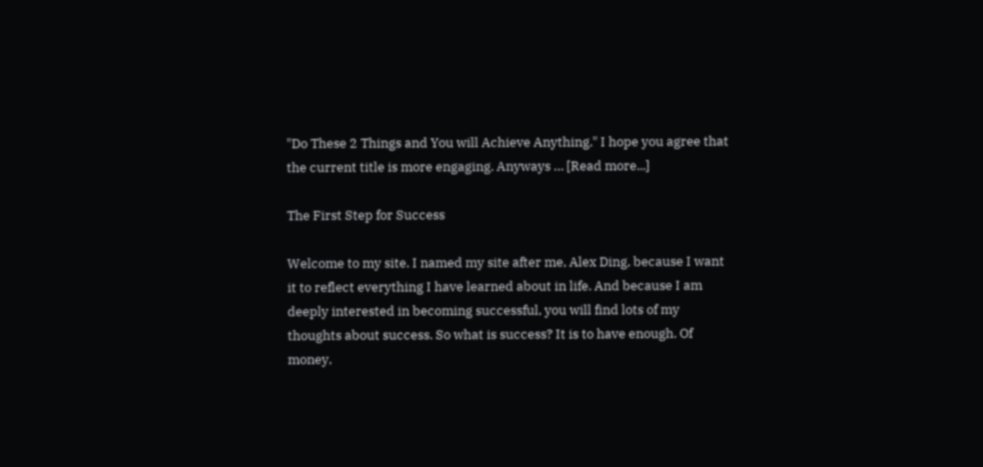"Do These 2 Things and You will Achieve Anything." I hope you agree that the current title is more engaging. Anyways … [Read more...]

The First Step for Success

Welcome to my site. I named my site after me, Alex Ding, because I want it to reflect everything I have learned about in life. And because I am deeply interested in becoming successful, you will find lots of my thoughts about success. So what is success? It is to have enough. Of money,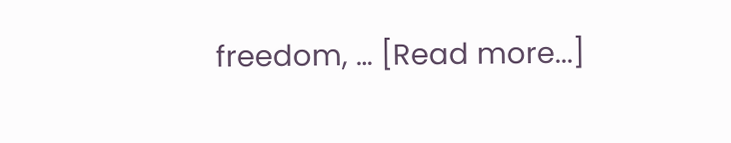freedom, … [Read more...]